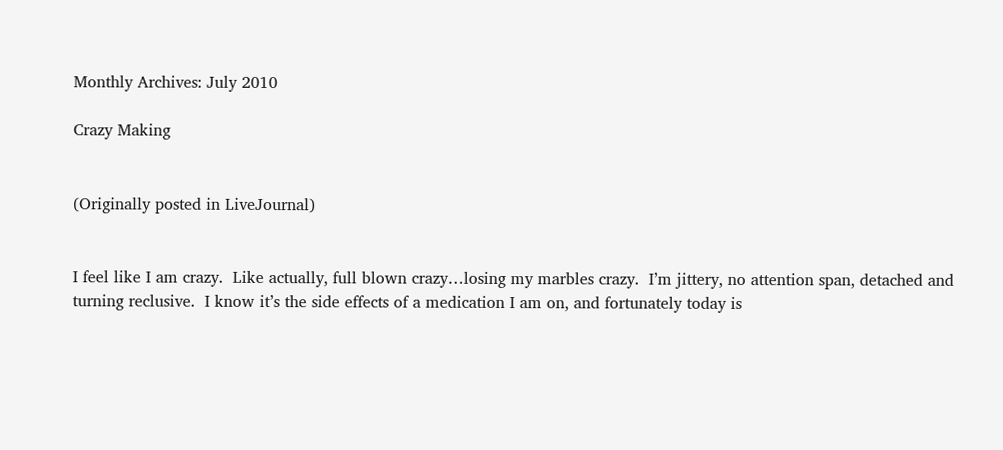Monthly Archives: July 2010

Crazy Making


(Originally posted in LiveJournal)


I feel like I am crazy.  Like actually, full blown crazy…losing my marbles crazy.  I’m jittery, no attention span, detached and turning reclusive.  I know it’s the side effects of a medication I am on, and fortunately today is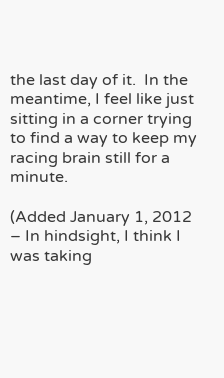the last day of it.  In the meantime, I feel like just sitting in a corner trying to find a way to keep my racing brain still for a minute.

(Added January 1, 2012 – In hindsight, I think I was taking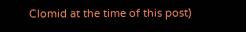Clomid at the time of this post)